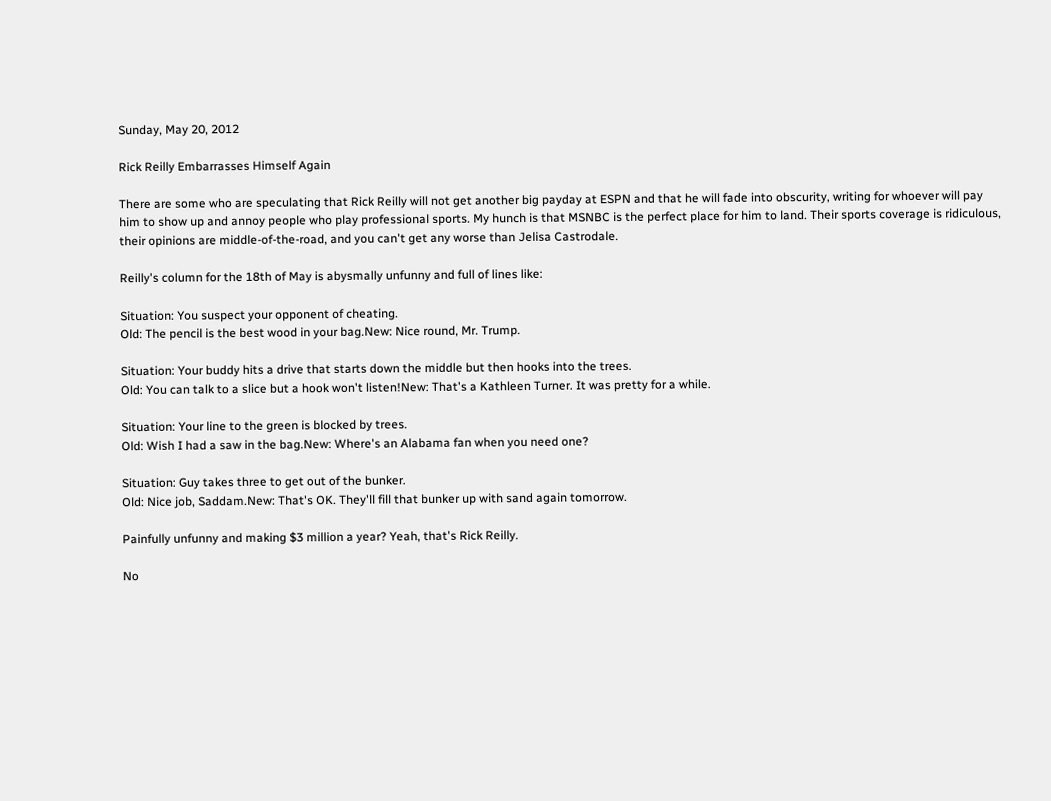Sunday, May 20, 2012

Rick Reilly Embarrasses Himself Again

There are some who are speculating that Rick Reilly will not get another big payday at ESPN and that he will fade into obscurity, writing for whoever will pay him to show up and annoy people who play professional sports. My hunch is that MSNBC is the perfect place for him to land. Their sports coverage is ridiculous, their opinions are middle-of-the-road, and you can't get any worse than Jelisa Castrodale.

Reilly's column for the 18th of May is abysmally unfunny and full of lines like:

Situation: You suspect your opponent of cheating.
Old: The pencil is the best wood in your bag.New: Nice round, Mr. Trump.

Situation: Your buddy hits a drive that starts down the middle but then hooks into the trees.
Old: You can talk to a slice but a hook won't listen!New: That's a Kathleen Turner. It was pretty for a while.

Situation: Your line to the green is blocked by trees.
Old: Wish I had a saw in the bag.New: Where's an Alabama fan when you need one?

Situation: Guy takes three to get out of the bunker.
Old: Nice job, Saddam.New: That's OK. They'll fill that bunker up with sand again tomorrow.

Painfully unfunny and making $3 million a year? Yeah, that's Rick Reilly.

No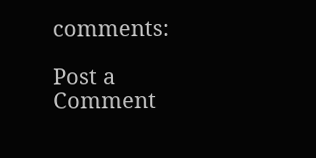comments:

Post a Comment